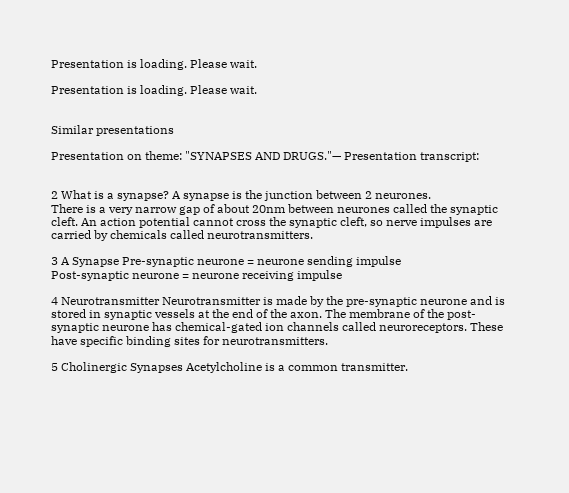Presentation is loading. Please wait.

Presentation is loading. Please wait.


Similar presentations

Presentation on theme: "SYNAPSES AND DRUGS."— Presentation transcript:


2 What is a synapse? A synapse is the junction between 2 neurones.
There is a very narrow gap of about 20nm between neurones called the synaptic cleft. An action potential cannot cross the synaptic cleft, so nerve impulses are carried by chemicals called neurotransmitters.

3 A Synapse Pre-synaptic neurone = neurone sending impulse
Post-synaptic neurone = neurone receiving impulse

4 Neurotransmitter Neurotransmitter is made by the pre-synaptic neurone and is stored in synaptic vessels at the end of the axon. The membrane of the post-synaptic neurone has chemical-gated ion channels called neuroreceptors. These have specific binding sites for neurotransmitters.

5 Cholinergic Synapses Acetylcholine is a common transmitter.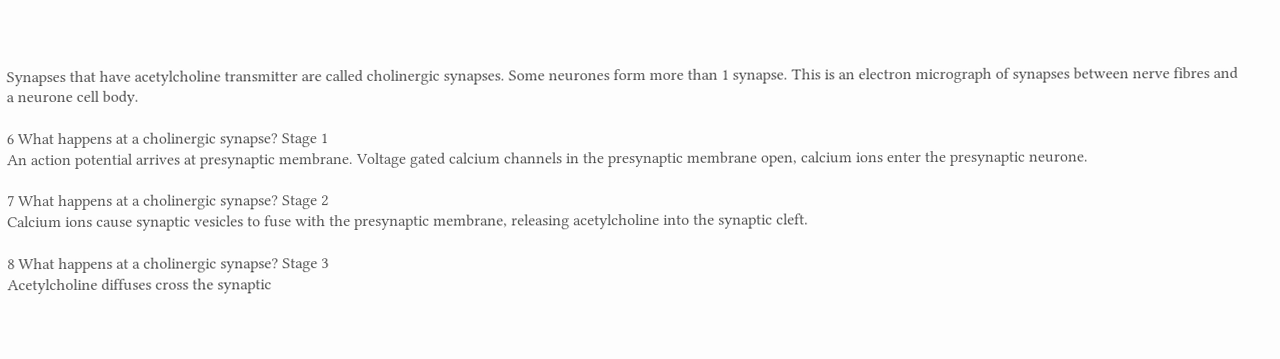Synapses that have acetylcholine transmitter are called cholinergic synapses. Some neurones form more than 1 synapse. This is an electron micrograph of synapses between nerve fibres and a neurone cell body.

6 What happens at a cholinergic synapse? Stage 1
An action potential arrives at presynaptic membrane. Voltage gated calcium channels in the presynaptic membrane open, calcium ions enter the presynaptic neurone.

7 What happens at a cholinergic synapse? Stage 2
Calcium ions cause synaptic vesicles to fuse with the presynaptic membrane, releasing acetylcholine into the synaptic cleft.

8 What happens at a cholinergic synapse? Stage 3
Acetylcholine diffuses cross the synaptic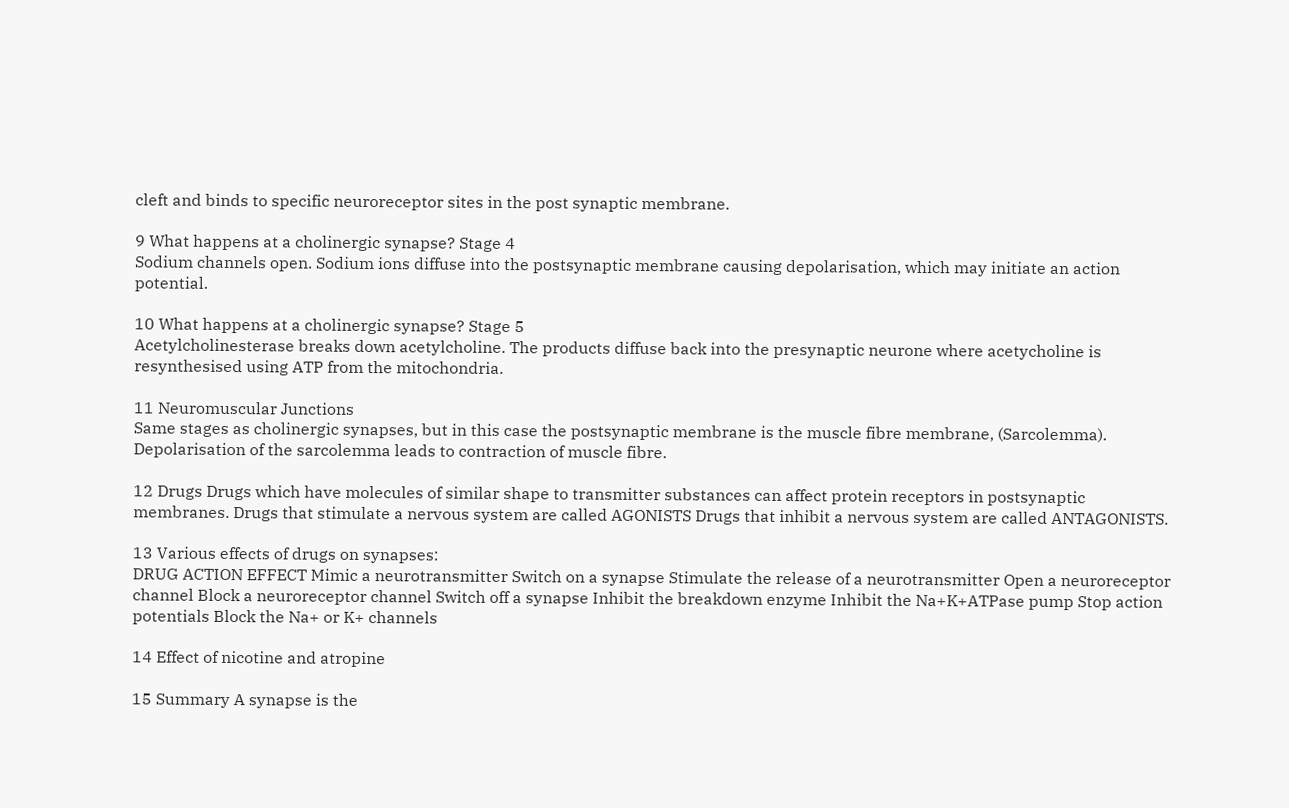cleft and binds to specific neuroreceptor sites in the post synaptic membrane.

9 What happens at a cholinergic synapse? Stage 4
Sodium channels open. Sodium ions diffuse into the postsynaptic membrane causing depolarisation, which may initiate an action potential.

10 What happens at a cholinergic synapse? Stage 5
Acetylcholinesterase breaks down acetylcholine. The products diffuse back into the presynaptic neurone where acetycholine is resynthesised using ATP from the mitochondria.

11 Neuromuscular Junctions
Same stages as cholinergic synapses, but in this case the postsynaptic membrane is the muscle fibre membrane, (Sarcolemma). Depolarisation of the sarcolemma leads to contraction of muscle fibre.

12 Drugs Drugs which have molecules of similar shape to transmitter substances can affect protein receptors in postsynaptic membranes. Drugs that stimulate a nervous system are called AGONISTS Drugs that inhibit a nervous system are called ANTAGONISTS.

13 Various effects of drugs on synapses:
DRUG ACTION EFFECT Mimic a neurotransmitter Switch on a synapse Stimulate the release of a neurotransmitter Open a neuroreceptor channel Block a neuroreceptor channel Switch off a synapse Inhibit the breakdown enzyme Inhibit the Na+K+ATPase pump Stop action potentials Block the Na+ or K+ channels

14 Effect of nicotine and atropine

15 Summary A synapse is the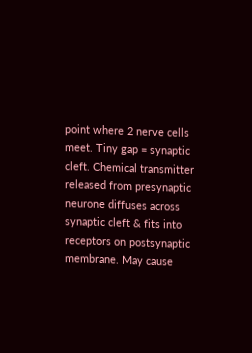point where 2 nerve cells meet. Tiny gap = synaptic cleft. Chemical transmitter released from presynaptic neurone diffuses across synaptic cleft & fits into receptors on postsynaptic membrane. May cause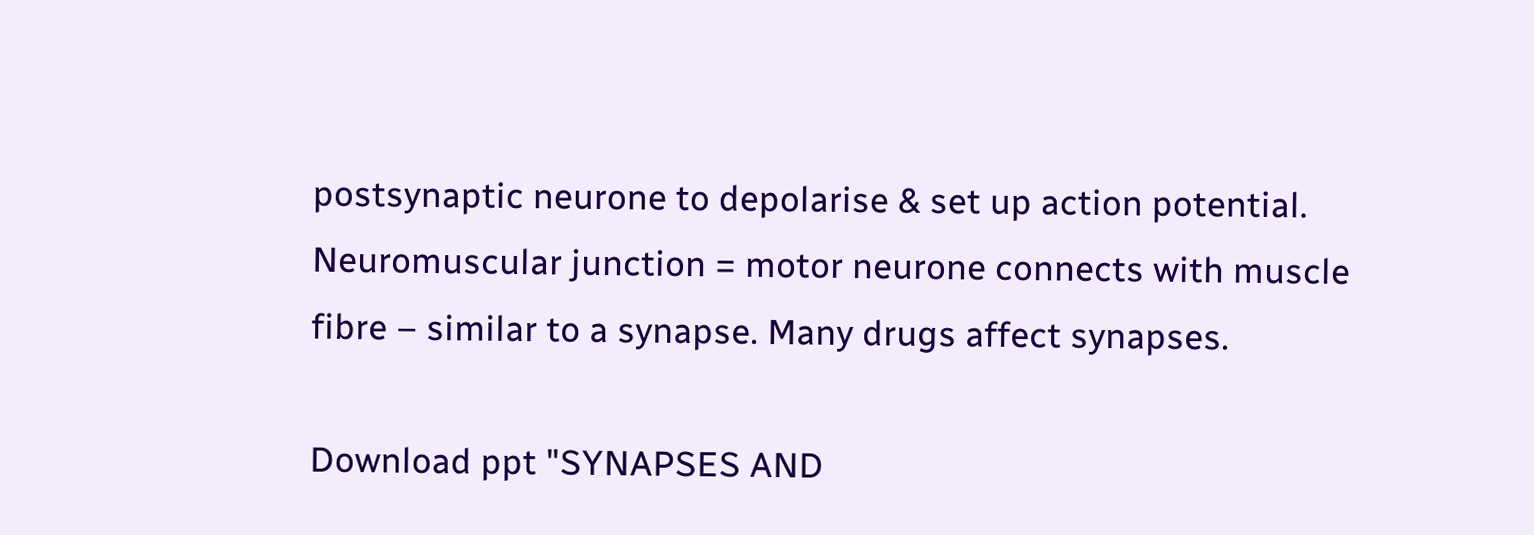postsynaptic neurone to depolarise & set up action potential. Neuromuscular junction = motor neurone connects with muscle fibre – similar to a synapse. Many drugs affect synapses.

Download ppt "SYNAPSES AND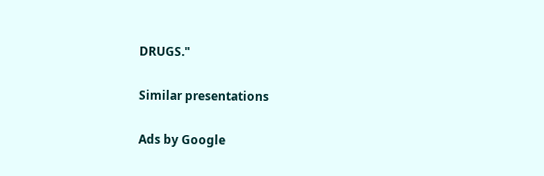DRUGS."

Similar presentations

Ads by Google